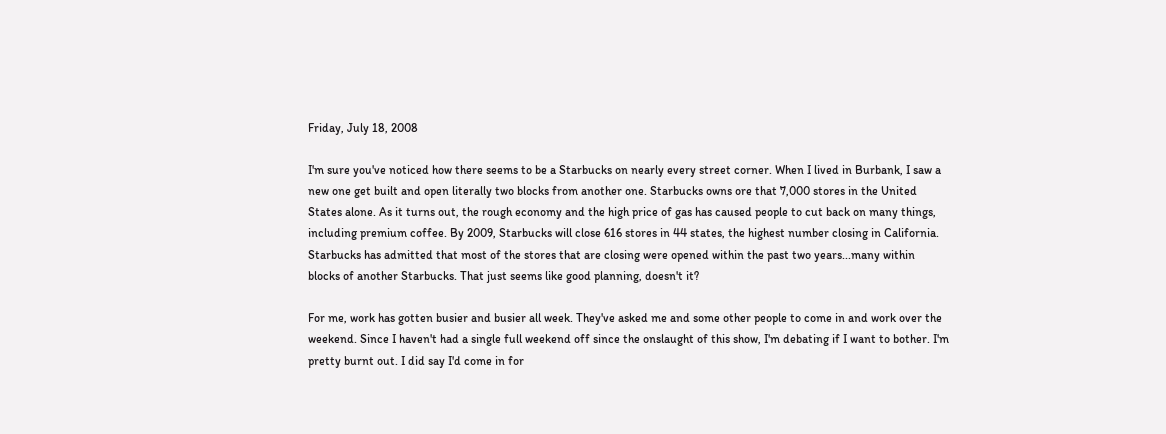Friday, July 18, 2008

I'm sure you've noticed how there seems to be a Starbucks on nearly every street corner. When I lived in Burbank, I saw a new one get built and open literally two blocks from another one. Starbucks owns ore that 7,000 stores in the United States alone. As it turns out, the rough economy and the high price of gas has caused people to cut back on many things, including premium coffee. By 2009, Starbucks will close 616 stores in 44 states, the highest number closing in California. Starbucks has admitted that most of the stores that are closing were opened within the past two years...many within blocks of another Starbucks. That just seems like good planning, doesn't it?

For me, work has gotten busier and busier all week. They've asked me and some other people to come in and work over the weekend. Since I haven't had a single full weekend off since the onslaught of this show, I'm debating if I want to bother. I'm pretty burnt out. I did say I'd come in for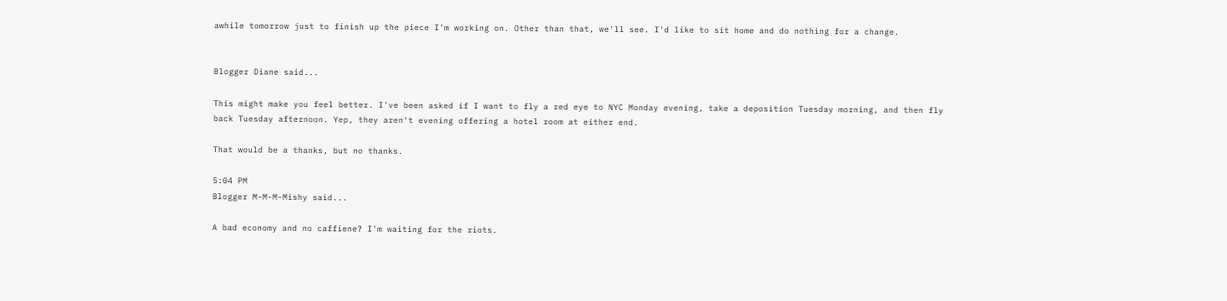awhile tomorrow just to finish up the piece I'm working on. Other than that, we'll see. I'd like to sit home and do nothing for a change.


Blogger Diane said...

This might make you feel better. I've been asked if I want to fly a red eye to NYC Monday evening, take a deposition Tuesday morning, and then fly back Tuesday afternoon. Yep, they aren't evening offering a hotel room at either end.

That would be a thanks, but no thanks.

5:04 PM
Blogger M-M-M-Mishy said...

A bad economy and no caffiene? I'm waiting for the riots.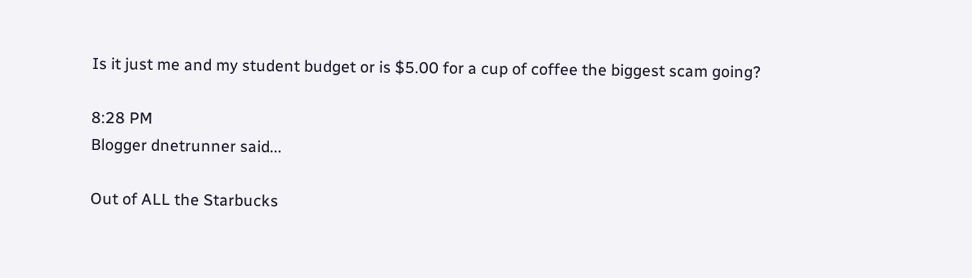Is it just me and my student budget or is $5.00 for a cup of coffee the biggest scam going?

8:28 PM
Blogger dnetrunner said...

Out of ALL the Starbucks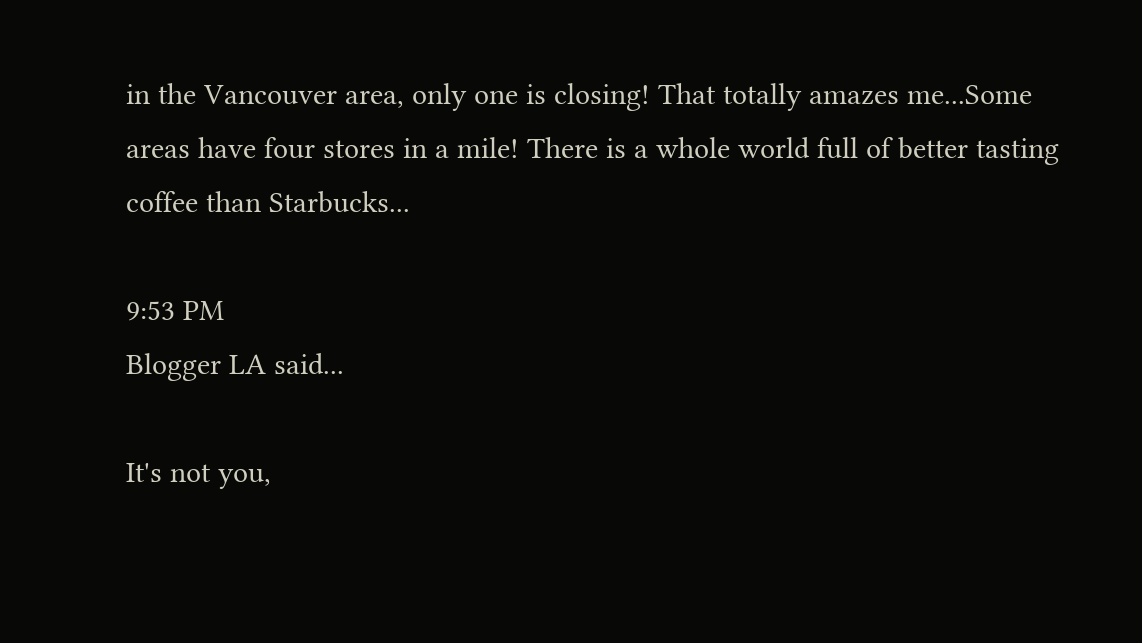in the Vancouver area, only one is closing! That totally amazes me...Some areas have four stores in a mile! There is a whole world full of better tasting coffee than Starbucks...

9:53 PM
Blogger LA said...

It's not you,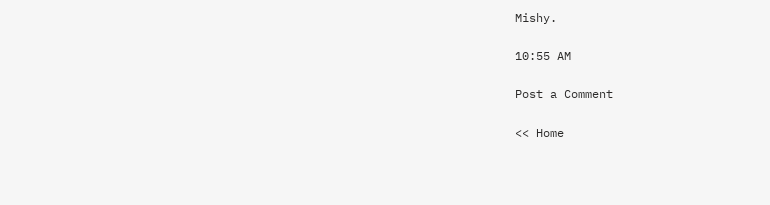Mishy.

10:55 AM

Post a Comment

<< Home